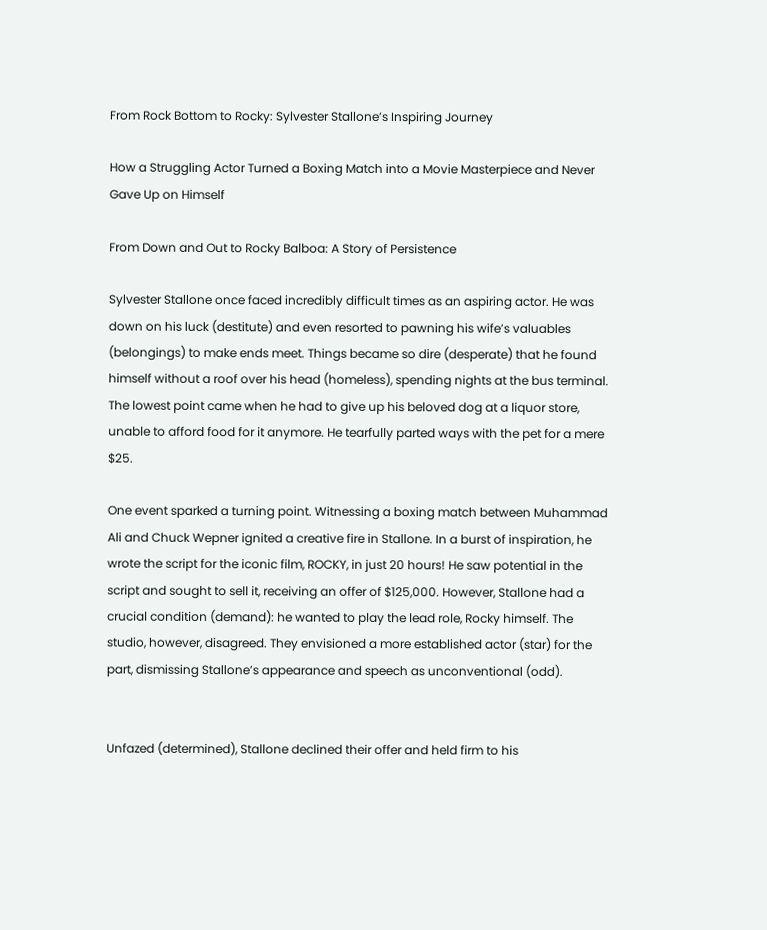From Rock Bottom to Rocky: Sylvester Stallone’s Inspiring Journey

How a Struggling Actor Turned a Boxing Match into a Movie Masterpiece and Never Gave Up on Himself

From Down and Out to Rocky Balboa: A Story of Persistence

Sylvester Stallone once faced incredibly difficult times as an aspiring actor. He was down on his luck (destitute) and even resorted to pawning his wife’s valuables (belongings) to make ends meet. Things became so dire (desperate) that he found himself without a roof over his head (homeless), spending nights at the bus terminal. The lowest point came when he had to give up his beloved dog at a liquor store, unable to afford food for it anymore. He tearfully parted ways with the pet for a mere $25.

One event sparked a turning point. Witnessing a boxing match between Muhammad Ali and Chuck Wepner ignited a creative fire in Stallone. In a burst of inspiration, he wrote the script for the iconic film, ROCKY, in just 20 hours! He saw potential in the script and sought to sell it, receiving an offer of $125,000. However, Stallone had a crucial condition (demand): he wanted to play the lead role, Rocky himself. The studio, however, disagreed. They envisioned a more established actor (star) for the part, dismissing Stallone’s appearance and speech as unconventional (odd).


Unfazed (determined), Stallone declined their offer and held firm to his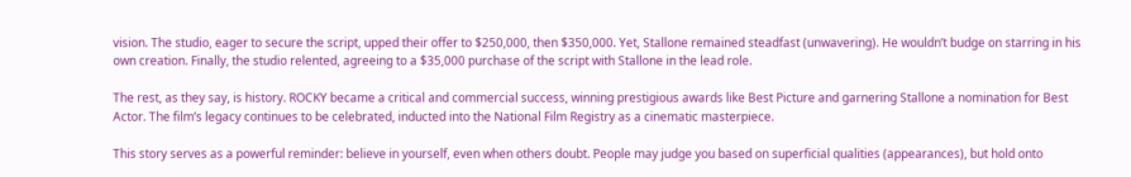vision. The studio, eager to secure the script, upped their offer to $250,000, then $350,000. Yet, Stallone remained steadfast (unwavering). He wouldn’t budge on starring in his own creation. Finally, the studio relented, agreeing to a $35,000 purchase of the script with Stallone in the lead role.

The rest, as they say, is history. ROCKY became a critical and commercial success, winning prestigious awards like Best Picture and garnering Stallone a nomination for Best Actor. The film’s legacy continues to be celebrated, inducted into the National Film Registry as a cinematic masterpiece.

This story serves as a powerful reminder: believe in yourself, even when others doubt. People may judge you based on superficial qualities (appearances), but hold onto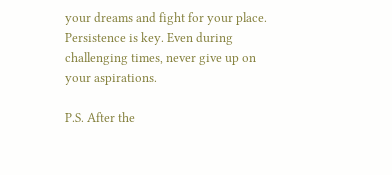your dreams and fight for your place. Persistence is key. Even during challenging times, never give up on your aspirations.

P.S. After the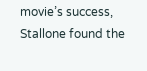movie’s success, Stallone found the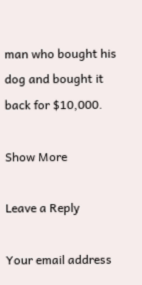man who bought his dog and bought it back for $10,000.

Show More

Leave a Reply

Your email address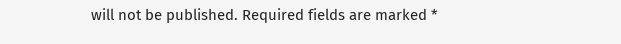will not be published. Required fields are marked *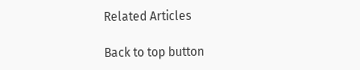Related Articles

Back to top button